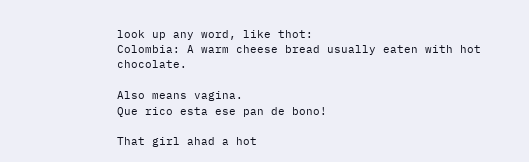look up any word, like thot:
Colombia: A warm cheese bread usually eaten with hot chocolate.

Also means vagina.
Que rico esta ese pan de bono!

That girl ahad a hot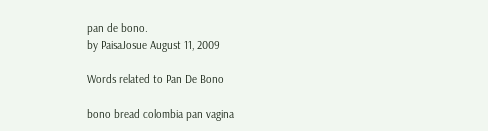pan de bono.
by PaisaJosue August 11, 2009

Words related to Pan De Bono

bono bread colombia pan vagina